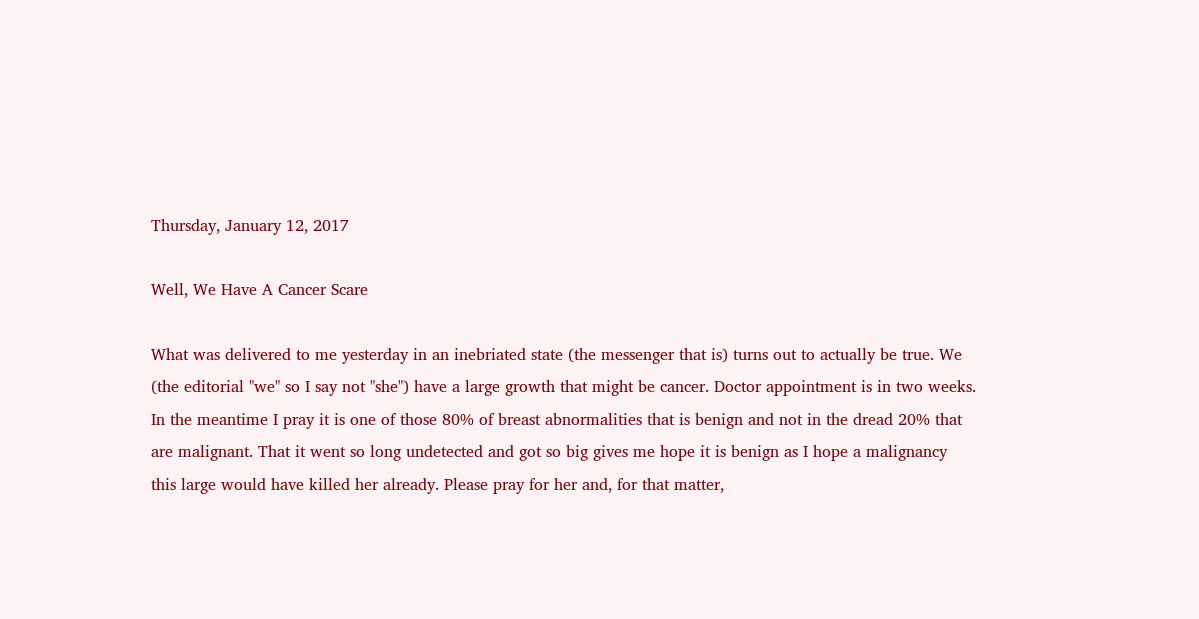Thursday, January 12, 2017

Well, We Have A Cancer Scare

What was delivered to me yesterday in an inebriated state (the messenger that is) turns out to actually be true. We (the editorial "we" so I say not "she") have a large growth that might be cancer. Doctor appointment is in two weeks. In the meantime I pray it is one of those 80% of breast abnormalities that is benign and not in the dread 20% that are malignant. That it went so long undetected and got so big gives me hope it is benign as I hope a malignancy this large would have killed her already. Please pray for her and, for that matter,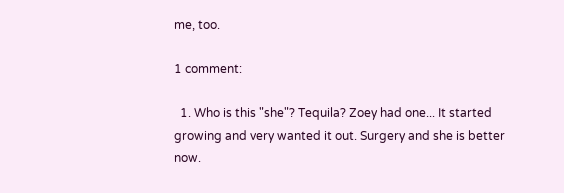me, too.

1 comment:

  1. Who is this "she"? Tequila? Zoey had one... It started growing and very wanted it out. Surgery and she is better now.